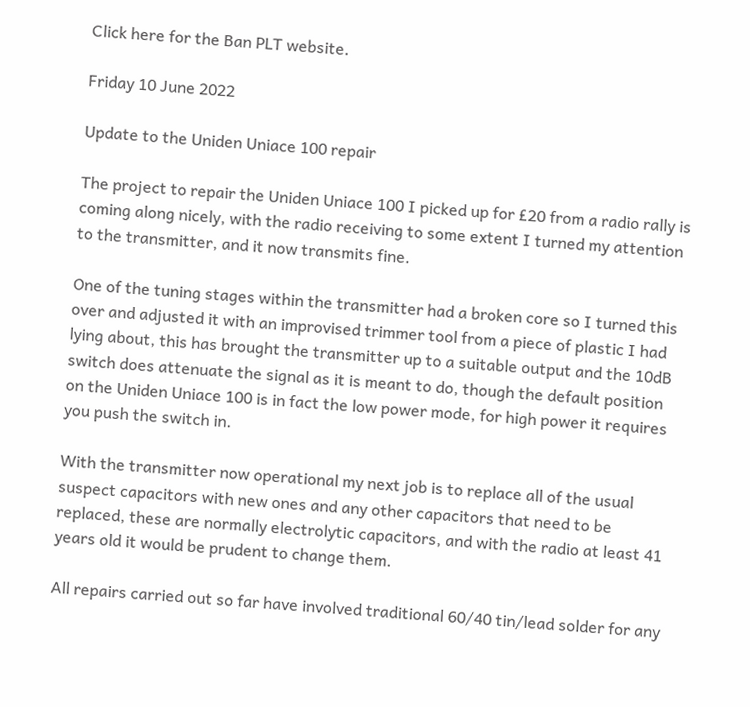Click here for the Ban PLT website.

Friday 10 June 2022

Update to the Uniden Uniace 100 repair

The project to repair the Uniden Uniace 100 I picked up for £20 from a radio rally is coming along nicely, with the radio receiving to some extent I turned my attention to the transmitter, and it now transmits fine.

One of the tuning stages within the transmitter had a broken core so I turned this over and adjusted it with an improvised trimmer tool from a piece of plastic I had lying about, this has brought the transmitter up to a suitable output and the 10dB switch does attenuate the signal as it is meant to do, though the default position on the Uniden Uniace 100 is in fact the low power mode, for high power it requires you push the switch in.

With the transmitter now operational my next job is to replace all of the usual suspect capacitors with new ones and any other capacitors that need to be replaced, these are normally electrolytic capacitors, and with the radio at least 41 years old it would be prudent to change them.

All repairs carried out so far have involved traditional 60/40 tin/lead solder for any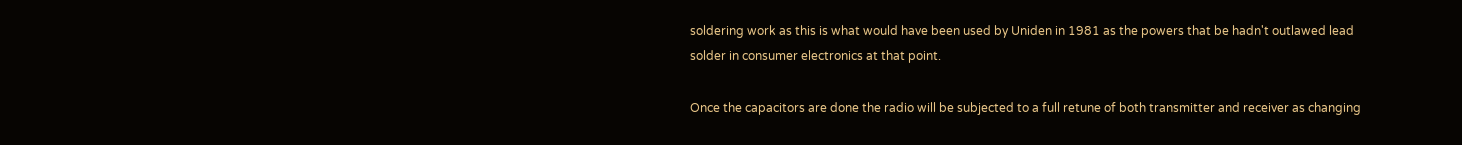soldering work as this is what would have been used by Uniden in 1981 as the powers that be hadn't outlawed lead solder in consumer electronics at that point.

Once the capacitors are done the radio will be subjected to a full retune of both transmitter and receiver as changing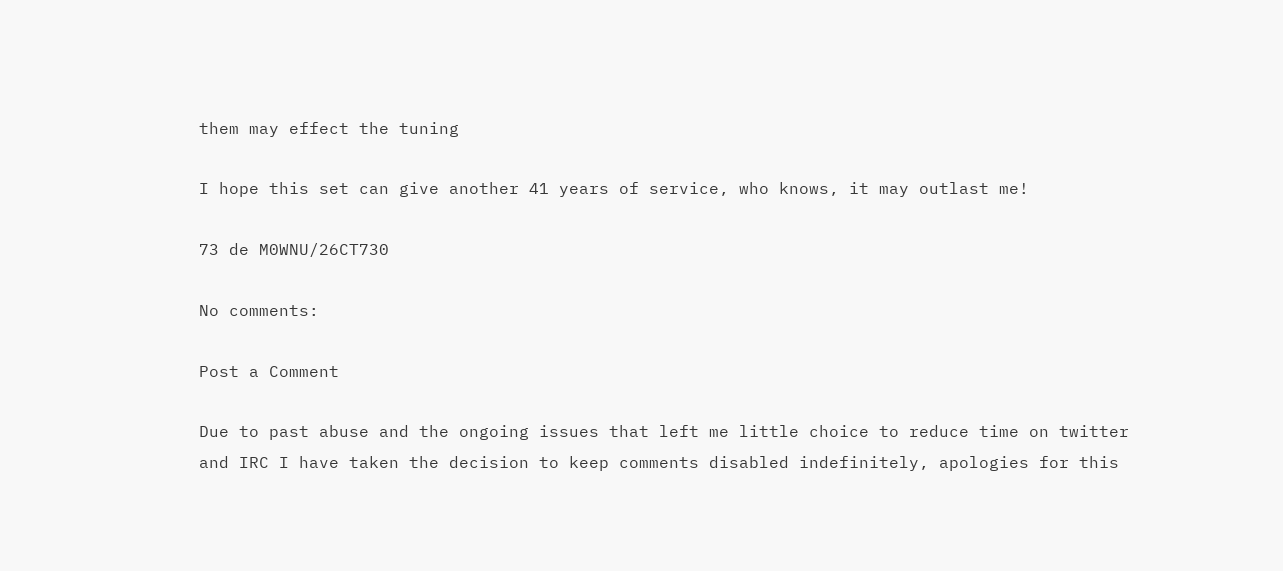them may effect the tuning

I hope this set can give another 41 years of service, who knows, it may outlast me!

73 de M0WNU/26CT730

No comments:

Post a Comment

Due to past abuse and the ongoing issues that left me little choice to reduce time on twitter and IRC I have taken the decision to keep comments disabled indefinitely, apologies for this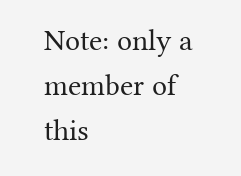Note: only a member of this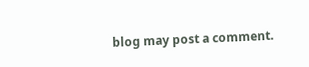blog may post a comment.